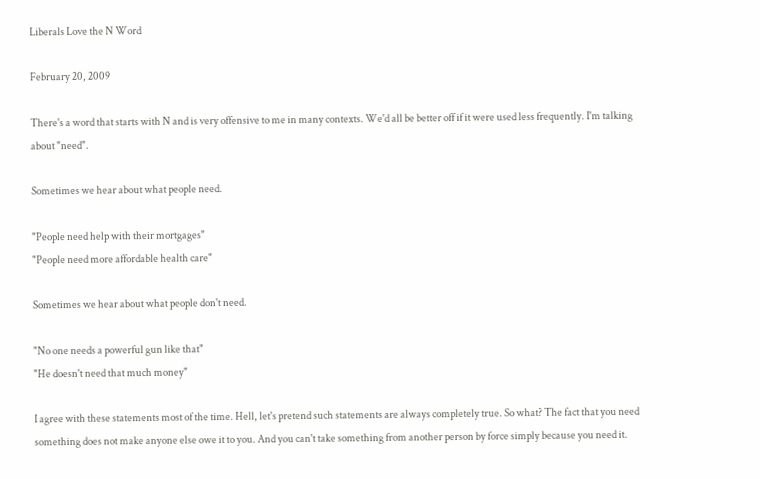Liberals Love the N Word

February 20, 2009

There's a word that starts with N and is very offensive to me in many contexts. We'd all be better off if it were used less frequently. I'm talking about "need".

Sometimes we hear about what people need.

"People need help with their mortgages"
"People need more affordable health care"

Sometimes we hear about what people don't need.

"No one needs a powerful gun like that"
"He doesn't need that much money"

I agree with these statements most of the time. Hell, let's pretend such statements are always completely true. So what? The fact that you need something does not make anyone else owe it to you. And you can't take something from another person by force simply because you need it.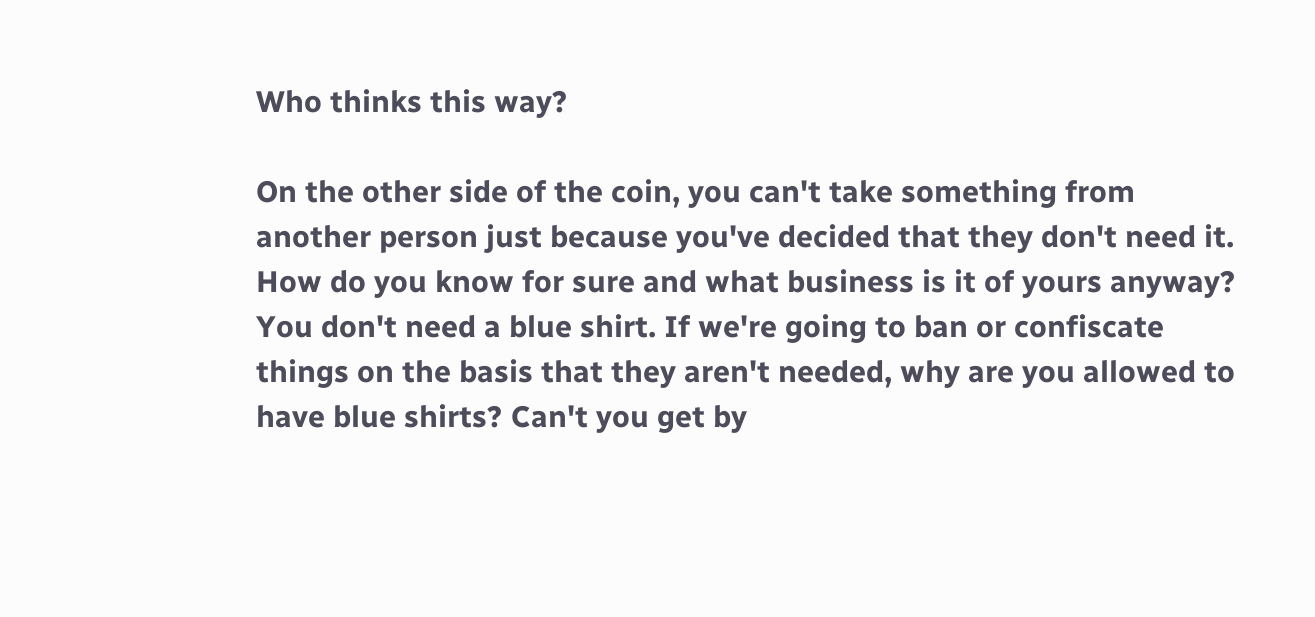Who thinks this way?

On the other side of the coin, you can't take something from another person just because you've decided that they don't need it. How do you know for sure and what business is it of yours anyway? You don't need a blue shirt. If we're going to ban or confiscate things on the basis that they aren't needed, why are you allowed to have blue shirts? Can't you get by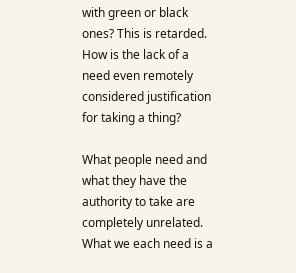with green or black ones? This is retarded. How is the lack of a need even remotely considered justification for taking a thing?

What people need and what they have the authority to take are completely unrelated. What we each need is a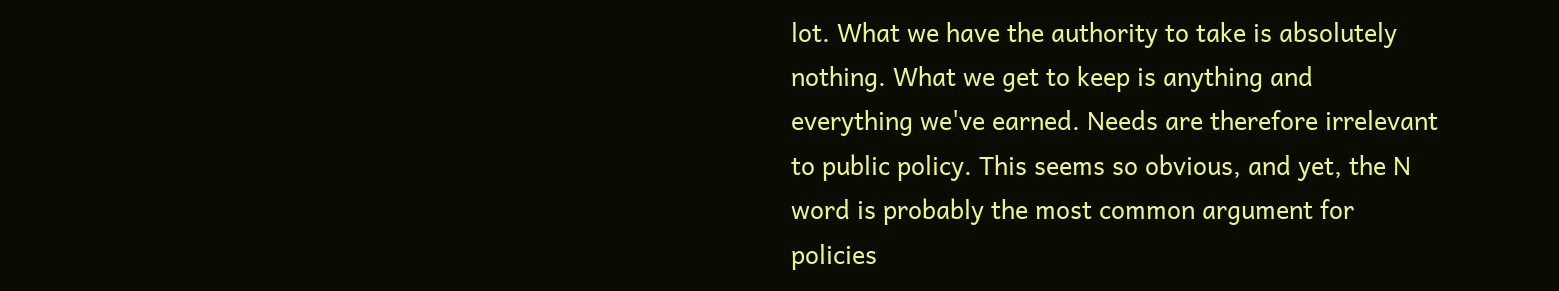lot. What we have the authority to take is absolutely nothing. What we get to keep is anything and everything we've earned. Needs are therefore irrelevant to public policy. This seems so obvious, and yet, the N word is probably the most common argument for policies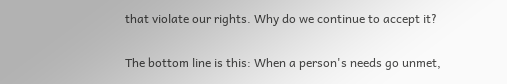that violate our rights. Why do we continue to accept it?

The bottom line is this: When a person's needs go unmet,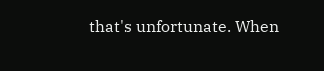that's unfortunate. When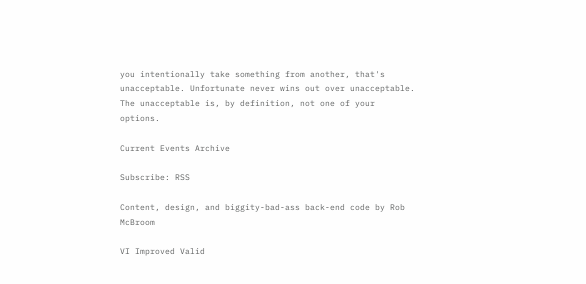you intentionally take something from another, that's unacceptable. Unfortunate never wins out over unacceptable. The unacceptable is, by definition, not one of your options.

Current Events Archive

Subscribe: RSS

Content, design, and biggity-bad-ass back-end code by Rob McBroom

VI Improved Valid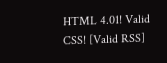HTML 4.01! Valid CSS! [Valid RSS]